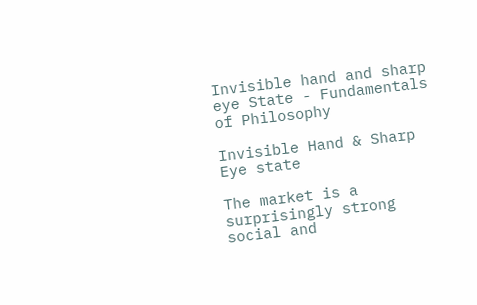Invisible hand and sharp eye State - Fundamentals of Philosophy

Invisible Hand & Sharp Eye state

The market is a surprisingly strong social and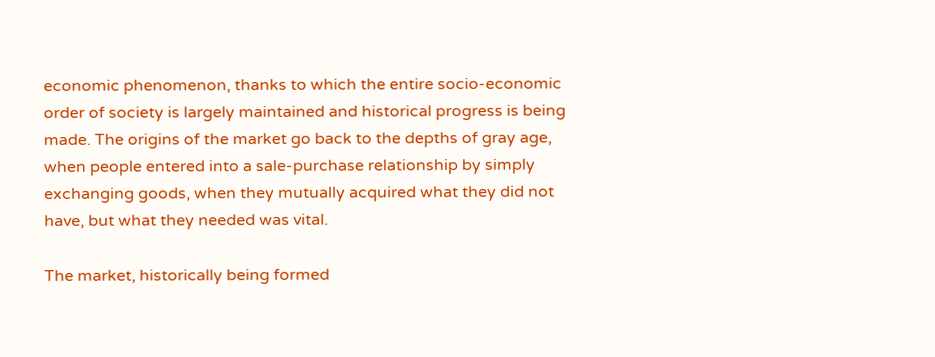economic phenomenon, thanks to which the entire socio-economic order of society is largely maintained and historical progress is being made. The origins of the market go back to the depths of gray age, when people entered into a sale-purchase relationship by simply exchanging goods, when they mutually acquired what they did not have, but what they needed was vital.

The market, historically being formed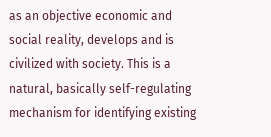as an objective economic and social reality, develops and is civilized with society. This is a natural, basically self-regulating mechanism for identifying existing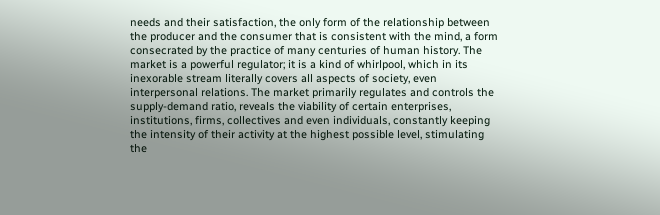needs and their satisfaction, the only form of the relationship between the producer and the consumer that is consistent with the mind, a form consecrated by the practice of many centuries of human history. The market is a powerful regulator; it is a kind of whirlpool, which in its inexorable stream literally covers all aspects of society, even interpersonal relations. The market primarily regulates and controls the supply-demand ratio, reveals the viability of certain enterprises, institutions, firms, collectives and even individuals, constantly keeping the intensity of their activity at the highest possible level, stimulating the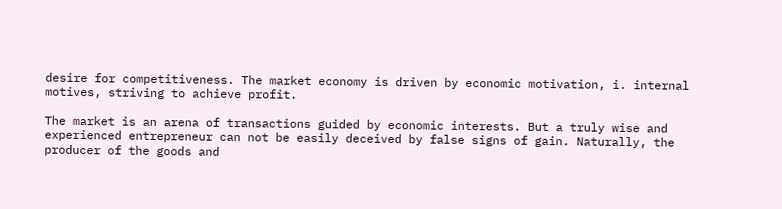desire for competitiveness. The market economy is driven by economic motivation, i. internal motives, striving to achieve profit.

The market is an arena of transactions guided by economic interests. But a truly wise and experienced entrepreneur can not be easily deceived by false signs of gain. Naturally, the producer of the goods and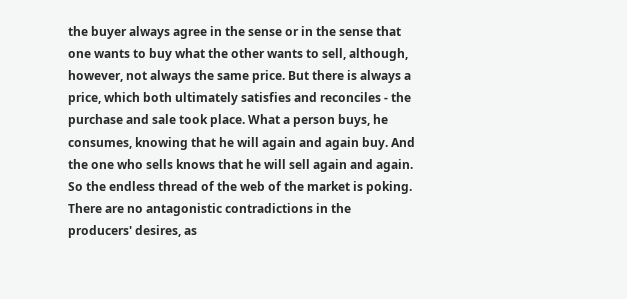the buyer always agree in the sense or in the sense that one wants to buy what the other wants to sell, although, however, not always the same price. But there is always a price, which both ultimately satisfies and reconciles - the purchase and sale took place. What a person buys, he consumes, knowing that he will again and again buy. And the one who sells knows that he will sell again and again. So the endless thread of the web of the market is poking. There are no antagonistic contradictions in the producers' desires, as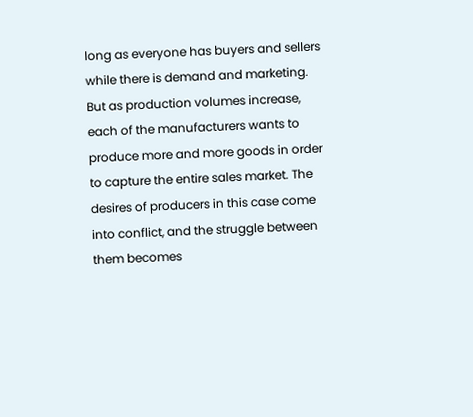long as everyone has buyers and sellers while there is demand and marketing. But as production volumes increase, each of the manufacturers wants to produce more and more goods in order to capture the entire sales market. The desires of producers in this case come into conflict, and the struggle between them becomes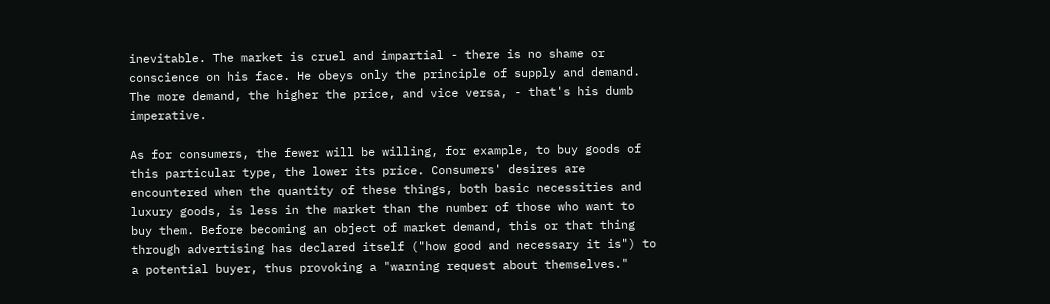inevitable. The market is cruel and impartial - there is no shame or conscience on his face. He obeys only the principle of supply and demand. The more demand, the higher the price, and vice versa, - that's his dumb imperative.

As for consumers, the fewer will be willing, for example, to buy goods of this particular type, the lower its price. Consumers' desires are encountered when the quantity of these things, both basic necessities and luxury goods, is less in the market than the number of those who want to buy them. Before becoming an object of market demand, this or that thing through advertising has declared itself ("how good and necessary it is") to a potential buyer, thus provoking a "warning request about themselves."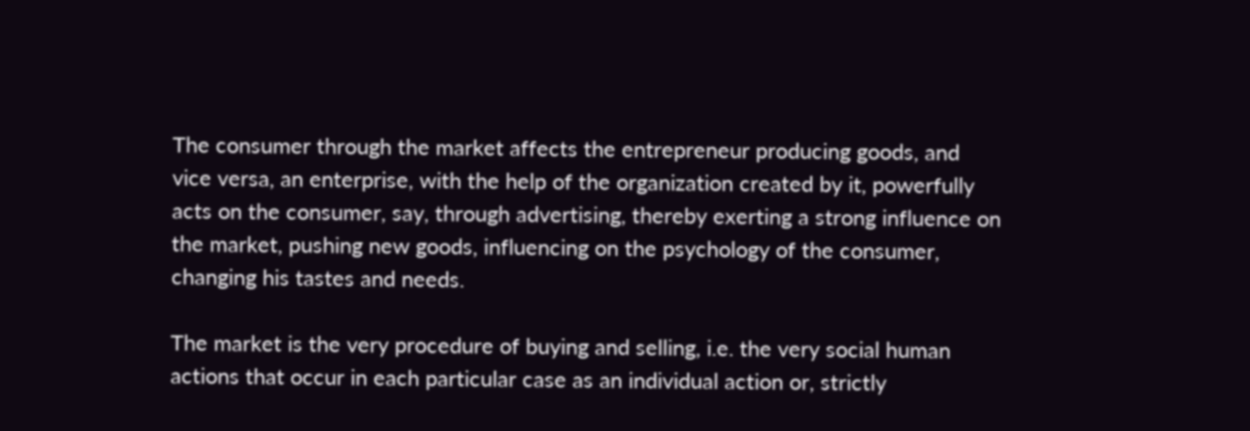The consumer through the market affects the entrepreneur producing goods, and vice versa, an enterprise, with the help of the organization created by it, powerfully acts on the consumer, say, through advertising, thereby exerting a strong influence on the market, pushing new goods, influencing on the psychology of the consumer, changing his tastes and needs.

The market is the very procedure of buying and selling, i.e. the very social human actions that occur in each particular case as an individual action or, strictly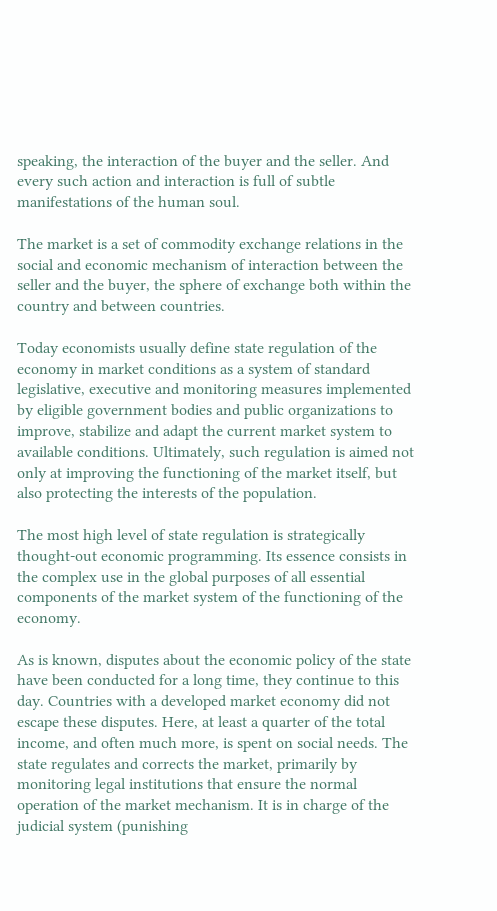speaking, the interaction of the buyer and the seller. And every such action and interaction is full of subtle manifestations of the human soul.

The market is a set of commodity exchange relations in the social and economic mechanism of interaction between the seller and the buyer, the sphere of exchange both within the country and between countries.

Today economists usually define state regulation of the economy in market conditions as a system of standard legislative, executive and monitoring measures implemented by eligible government bodies and public organizations to improve, stabilize and adapt the current market system to available conditions. Ultimately, such regulation is aimed not only at improving the functioning of the market itself, but also protecting the interests of the population.

The most high level of state regulation is strategically thought-out economic programming. Its essence consists in the complex use in the global purposes of all essential components of the market system of the functioning of the economy.

As is known, disputes about the economic policy of the state have been conducted for a long time, they continue to this day. Countries with a developed market economy did not escape these disputes. Here, at least a quarter of the total income, and often much more, is spent on social needs. The state regulates and corrects the market, primarily by monitoring legal institutions that ensure the normal operation of the market mechanism. It is in charge of the judicial system (punishing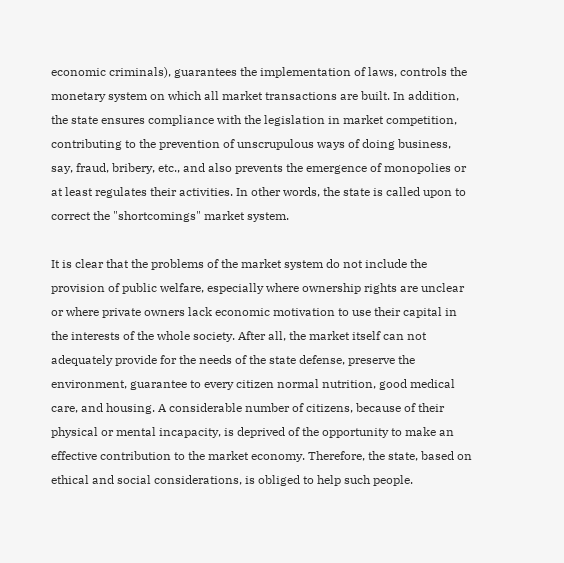economic criminals), guarantees the implementation of laws, controls the monetary system on which all market transactions are built. In addition, the state ensures compliance with the legislation in market competition, contributing to the prevention of unscrupulous ways of doing business, say, fraud, bribery, etc., and also prevents the emergence of monopolies or at least regulates their activities. In other words, the state is called upon to correct the "shortcomings" market system.

It is clear that the problems of the market system do not include the provision of public welfare, especially where ownership rights are unclear or where private owners lack economic motivation to use their capital in the interests of the whole society. After all, the market itself can not adequately provide for the needs of the state defense, preserve the environment, guarantee to every citizen normal nutrition, good medical care, and housing. A considerable number of citizens, because of their physical or mental incapacity, is deprived of the opportunity to make an effective contribution to the market economy. Therefore, the state, based on ethical and social considerations, is obliged to help such people.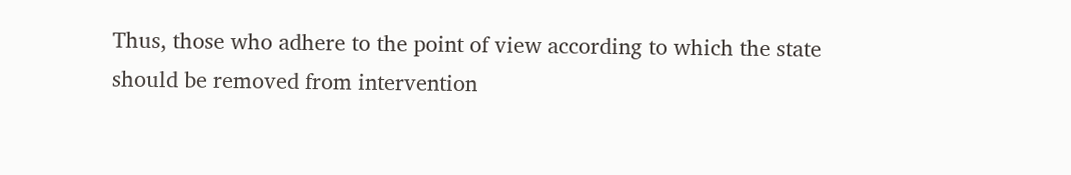Thus, those who adhere to the point of view according to which the state should be removed from intervention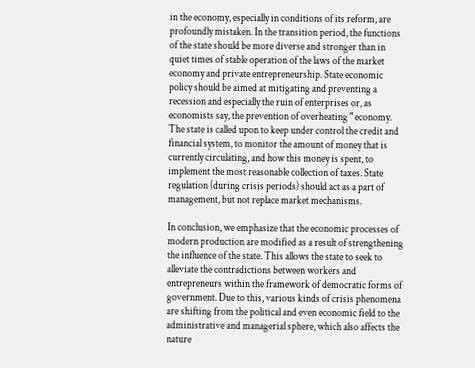in the economy, especially in conditions of its reform, are profoundly mistaken. In the transition period, the functions of the state should be more diverse and stronger than in quiet times of stable operation of the laws of the market economy and private entrepreneurship. State economic policy should be aimed at mitigating and preventing a recession and especially the ruin of enterprises or, as economists say, the prevention of overheating " economy. The state is called upon to keep under control the credit and financial system, to monitor the amount of money that is currently circulating, and how this money is spent, to implement the most reasonable collection of taxes. State regulation (during crisis periods) should act as a part of management, but not replace market mechanisms.

In conclusion, we emphasize that the economic processes of modern production are modified as a result of strengthening the influence of the state. This allows the state to seek to alleviate the contradictions between workers and entrepreneurs within the framework of democratic forms of government. Due to this, various kinds of crisis phenomena are shifting from the political and even economic field to the administrative and managerial sphere, which also affects the nature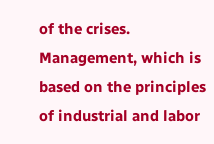of the crises. Management, which is based on the principles of industrial and labor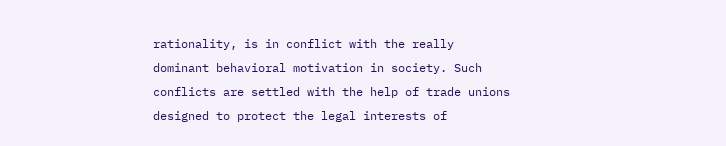rationality, is in conflict with the really dominant behavioral motivation in society. Such conflicts are settled with the help of trade unions designed to protect the legal interests of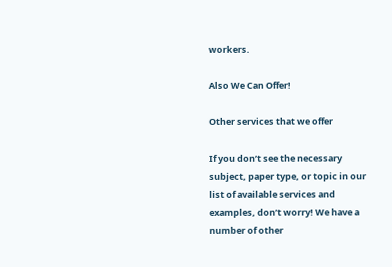workers.

Also We Can Offer!

Other services that we offer

If you don’t see the necessary subject, paper type, or topic in our list of available services and examples, don’t worry! We have a number of other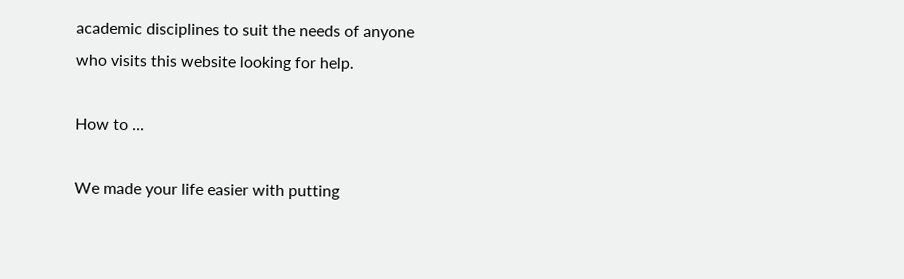academic disciplines to suit the needs of anyone who visits this website looking for help.

How to ...

We made your life easier with putting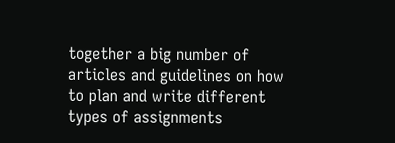together a big number of articles and guidelines on how to plan and write different types of assignments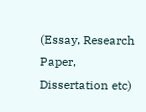(Essay, Research Paper, Dissertation etc)